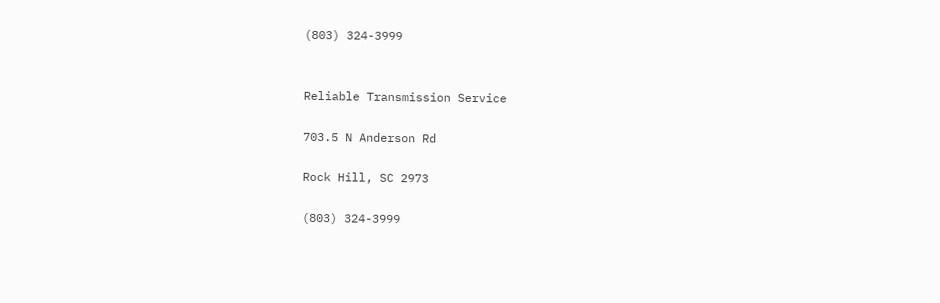(803) 324-3999


Reliable Transmission Service

703.5 N Anderson Rd

Rock Hill, SC 2973

(803) 324-3999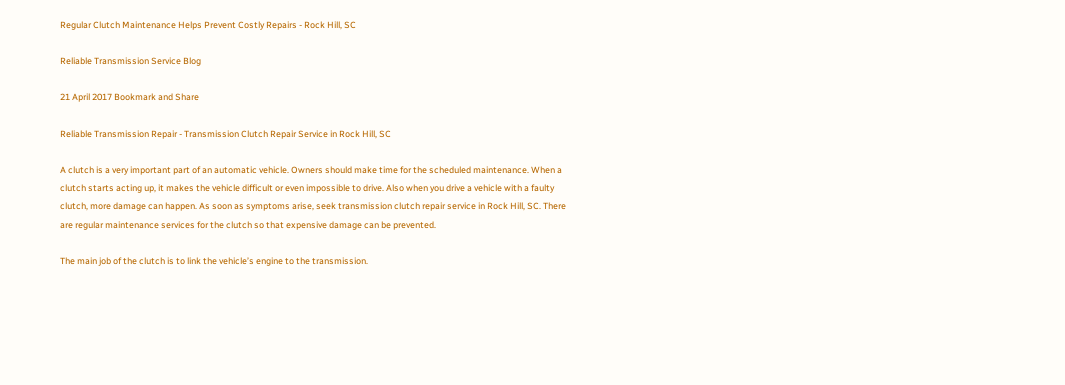Regular Clutch Maintenance Helps Prevent Costly Repairs - Rock Hill, SC

Reliable Transmission Service Blog

21 April 2017 Bookmark and Share

Reliable Transmission Repair - Transmission Clutch Repair Service in Rock Hill, SC

A clutch is a very important part of an automatic vehicle. Owners should make time for the scheduled maintenance. When a clutch starts acting up, it makes the vehicle difficult or even impossible to drive. Also when you drive a vehicle with a faulty clutch, more damage can happen. As soon as symptoms arise, seek transmission clutch repair service in Rock Hill, SC. There are regular maintenance services for the clutch so that expensive damage can be prevented.

The main job of the clutch is to link the vehicle’s engine to the transmission.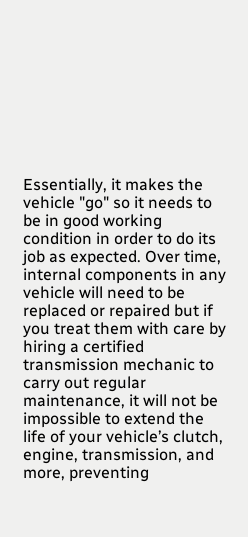Essentially, it makes the vehicle "go" so it needs to be in good working condition in order to do its job as expected. Over time, internal components in any vehicle will need to be replaced or repaired but if you treat them with care by hiring a certified transmission mechanic to carry out regular maintenance, it will not be impossible to extend the life of your vehicle’s clutch, engine, transmission, and more, preventing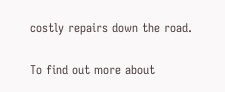costly repairs down the road.

To find out more about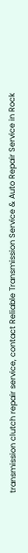transmission clutch repair service, contact Reliable Transmission Service & Auto Repair Service in Rock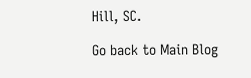Hill, SC.

Go back to Main Blog